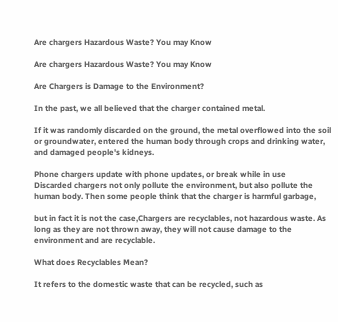Are chargers Hazardous Waste? You may Know

Are chargers Hazardous Waste? You may Know

Are Chargers is Damage to the Environment?

In the past, we all believed that the charger contained metal.

If it was randomly discarded on the ground, the metal overflowed into the soil or groundwater, entered the human body through crops and drinking water, and damaged people's kidneys.

Phone chargers update with phone updates, or break while in use
Discarded chargers not only pollute the environment, but also pollute the human body. Then some people think that the charger is harmful garbage,

but in fact it is not the case,Chargers are recyclables, not hazardous waste. As long as they are not thrown away, they will not cause damage to the environment and are recyclable.

What does Recyclables Mean?

It refers to the domestic waste that can be recycled, such as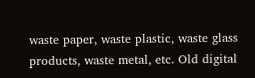waste paper, waste plastic, waste glass products, waste metal, etc. Old digital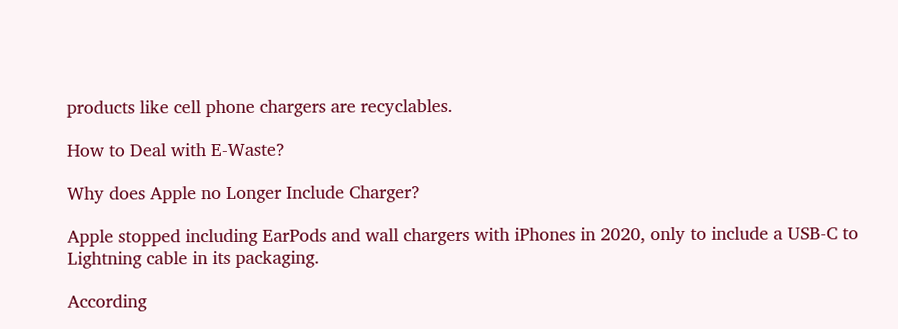products like cell phone chargers are recyclables.

How to Deal with E-Waste?

Why does Apple no Longer Include Charger?

Apple stopped including EarPods and wall chargers with iPhones in 2020, only to include a USB-C to Lightning cable in its packaging.

According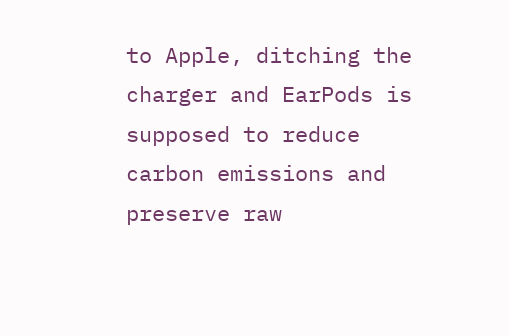to Apple, ditching the charger and EarPods is supposed to reduce carbon emissions and preserve raw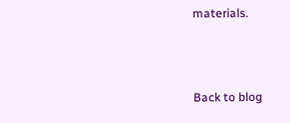materials.



Back to blog